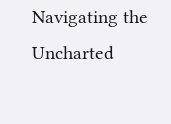Navigating the Uncharted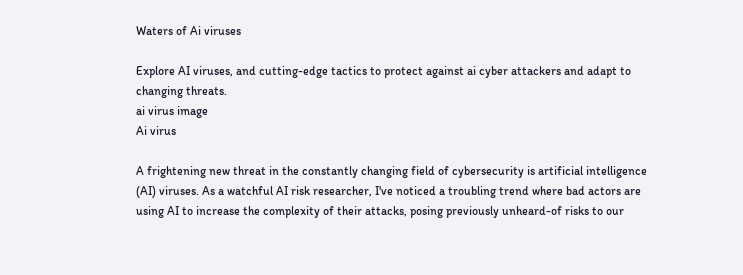Waters of Ai viruses

Explore AI viruses, and cutting-edge tactics to protect against ai cyber attackers and adapt to changing threats.
ai virus image
Ai virus

A frightening new threat in the constantly changing field of cybersecurity is artificial intelligence (AI) viruses. As a watchful AI risk researcher, I've noticed a troubling trend where bad actors are using AI to increase the complexity of their attacks, posing previously unheard-of risks to our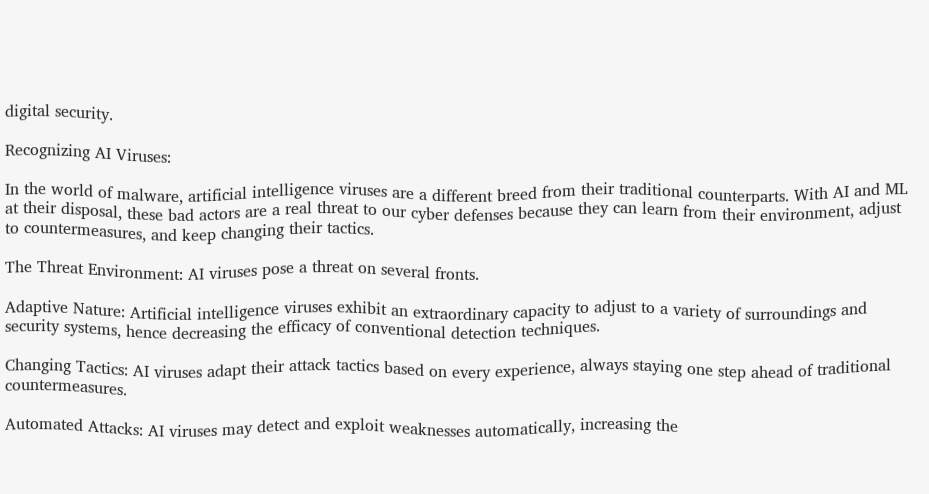digital security.

Recognizing AI Viruses:

In the world of malware, artificial intelligence viruses are a different breed from their traditional counterparts. With AI and ML at their disposal, these bad actors are a real threat to our cyber defenses because they can learn from their environment, adjust to countermeasures, and keep changing their tactics.

The Threat Environment: AI viruses pose a threat on several fronts.

Adaptive Nature: Artificial intelligence viruses exhibit an extraordinary capacity to adjust to a variety of surroundings and security systems, hence decreasing the efficacy of conventional detection techniques.

Changing Tactics: AI viruses adapt their attack tactics based on every experience, always staying one step ahead of traditional countermeasures.

Automated Attacks: AI viruses may detect and exploit weaknesses automatically, increasing the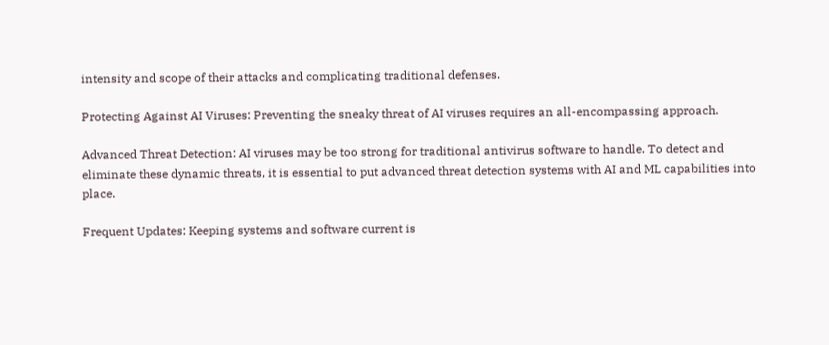intensity and scope of their attacks and complicating traditional defenses.

Protecting Against AI Viruses: Preventing the sneaky threat of AI viruses requires an all-encompassing approach.

Advanced Threat Detection: AI viruses may be too strong for traditional antivirus software to handle. To detect and eliminate these dynamic threats, it is essential to put advanced threat detection systems with AI and ML capabilities into place.

Frequent Updates: Keeping systems and software current is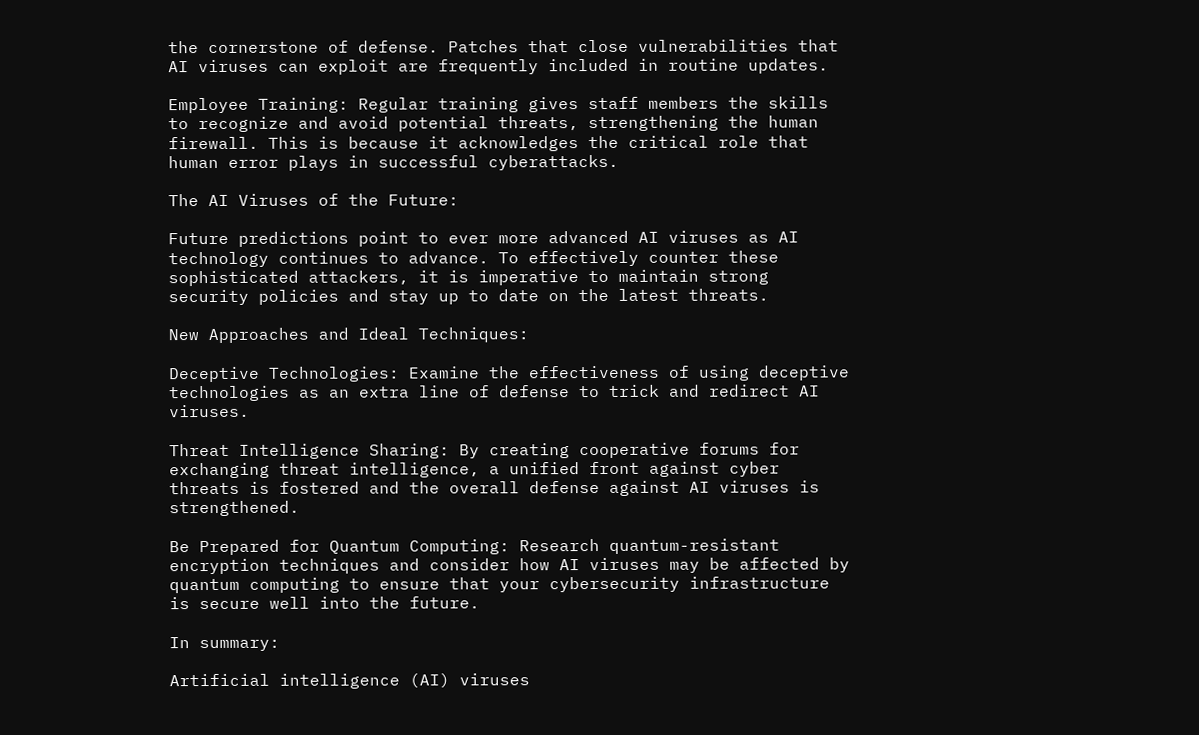the cornerstone of defense. Patches that close vulnerabilities that AI viruses can exploit are frequently included in routine updates.

Employee Training: Regular training gives staff members the skills to recognize and avoid potential threats, strengthening the human firewall. This is because it acknowledges the critical role that human error plays in successful cyberattacks.

The AI Viruses of the Future:

Future predictions point to ever more advanced AI viruses as AI technology continues to advance. To effectively counter these sophisticated attackers, it is imperative to maintain strong security policies and stay up to date on the latest threats.

New Approaches and Ideal Techniques:

Deceptive Technologies: Examine the effectiveness of using deceptive technologies as an extra line of defense to trick and redirect AI viruses.

Threat Intelligence Sharing: By creating cooperative forums for exchanging threat intelligence, a unified front against cyber threats is fostered and the overall defense against AI viruses is strengthened.

Be Prepared for Quantum Computing: Research quantum-resistant encryption techniques and consider how AI viruses may be affected by quantum computing to ensure that your cybersecurity infrastructure is secure well into the future.

In summary:

Artificial intelligence (AI) viruses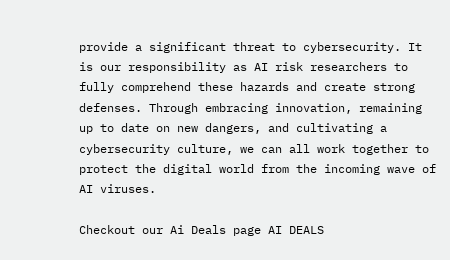provide a significant threat to cybersecurity. It is our responsibility as AI risk researchers to fully comprehend these hazards and create strong defenses. Through embracing innovation, remaining up to date on new dangers, and cultivating a cybersecurity culture, we can all work together to protect the digital world from the incoming wave of AI viruses.

Checkout our Ai Deals page AI DEALS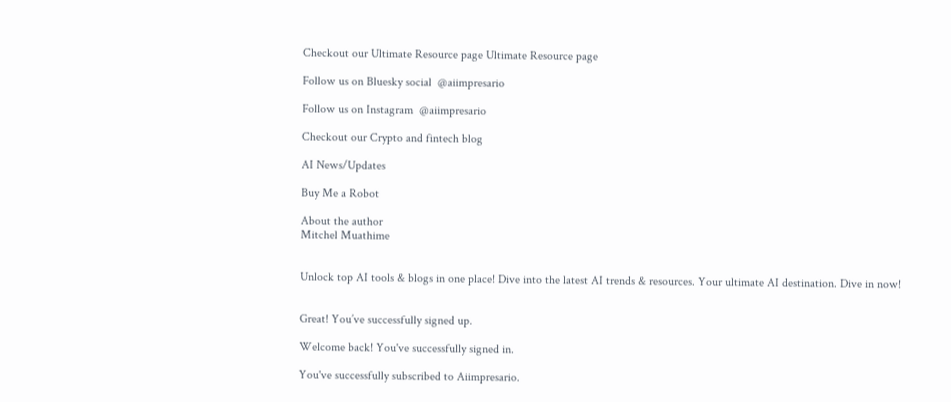Checkout our Ultimate Resource page Ultimate Resource page

Follow us on Bluesky social  @aiimpresario

Follow us on Instagram  @aiimpresario

Checkout our Crypto and fintech blog

AI News/Updates

Buy Me a Robot

About the author
Mitchel Muathime


Unlock top AI tools & blogs in one place! Dive into the latest AI trends & resources. Your ultimate AI destination. Dive in now!


Great! You’ve successfully signed up.

Welcome back! You've successfully signed in.

You've successfully subscribed to Aiimpresario.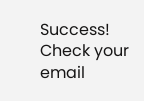Success! Check your email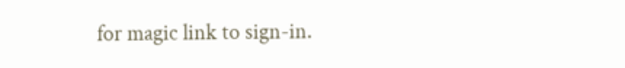for magic link to sign-in.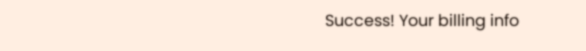Success! Your billing info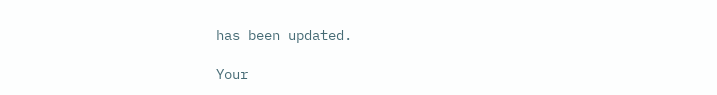has been updated.

Your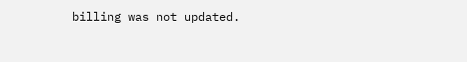billing was not updated.